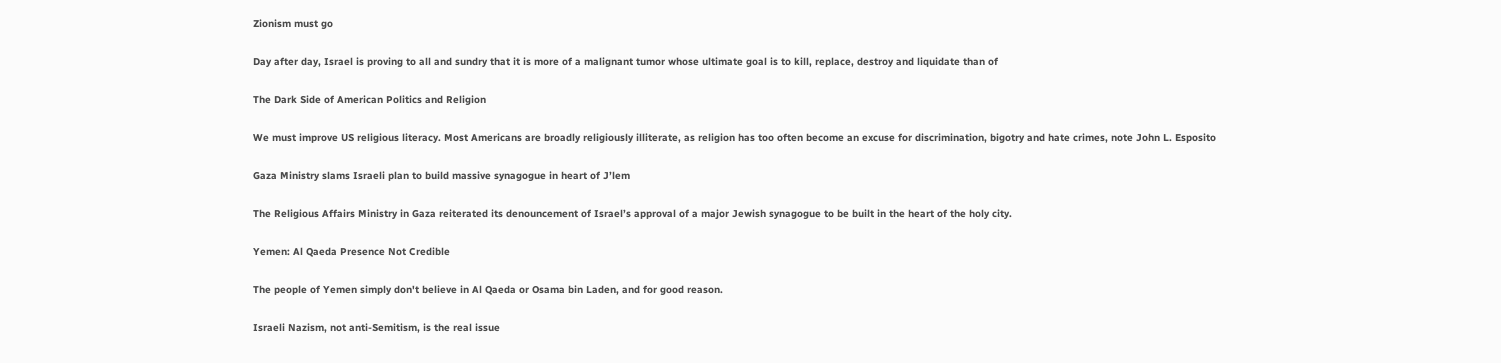Zionism must go

Day after day, Israel is proving to all and sundry that it is more of a malignant tumor whose ultimate goal is to kill, replace, destroy and liquidate than of

The Dark Side of American Politics and Religion

We must improve US religious literacy. Most Americans are broadly religiously illiterate, as religion has too often become an excuse for discrimination, bigotry and hate crimes, note John L. Esposito

Gaza Ministry slams Israeli plan to build massive synagogue in heart of J’lem

The Religious Affairs Ministry in Gaza reiterated its denouncement of Israel’s approval of a major Jewish synagogue to be built in the heart of the holy city.

Yemen: Al Qaeda Presence Not Credible

The people of Yemen simply don't believe in Al Qaeda or Osama bin Laden, and for good reason.

Israeli Nazism, not anti-Semitism, is the real issue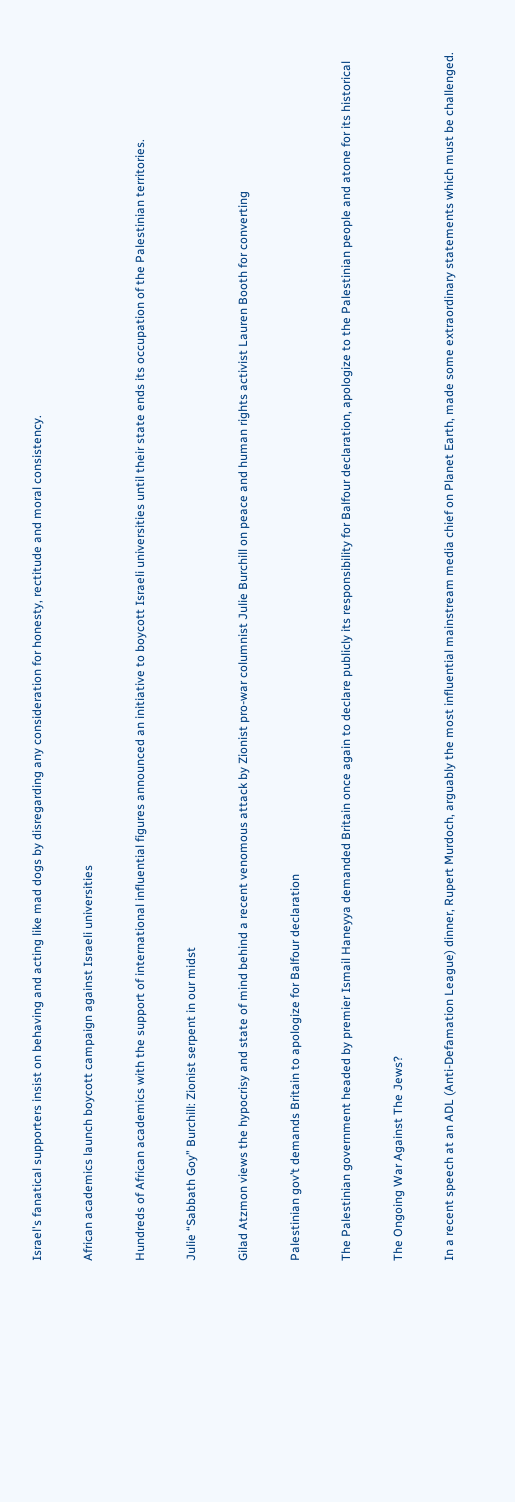Israel's fanatical supporters insist on behaving and acting like mad dogs by disregarding any consideration for honesty, rectitude and moral consistency.

African academics launch boycott campaign against Israeli universities

Hundreds of African academics with the support of international influential figures announced an initiative to boycott Israeli universities until their state ends its occupation of the Palestinian territories.

Julie “Sabbath Goy” Burchill: Zionist serpent in our midst

Gilad Atzmon views the hypocrisy and state of mind behind a recent venomous attack by Zionist pro-war columnist Julie Burchill on peace and human rights activist Lauren Booth for converting

Palestinian gov’t demands Britain to apologize for Balfour declaration

The Palestinian government headed by premier Ismail Haneyya demanded Britain once again to declare publicly its responsibility for Balfour declaration, apologize to the Palestinian people and atone for its historical

The Ongoing War Against The Jews?

In a recent speech at an ADL (Anti-Defamation League) dinner, Rupert Murdoch, arguably the most influential mainstream media chief on Planet Earth, made some extraordinary statements which must be challenged.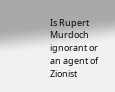Is Rupert Murdoch ignorant or an agent of Zionist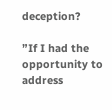deception?

”If I had the opportunity to address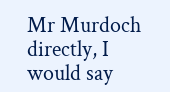Mr Murdoch directly, I would say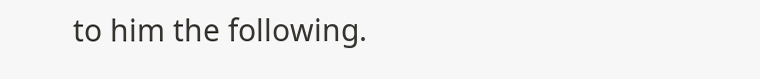to him the following.